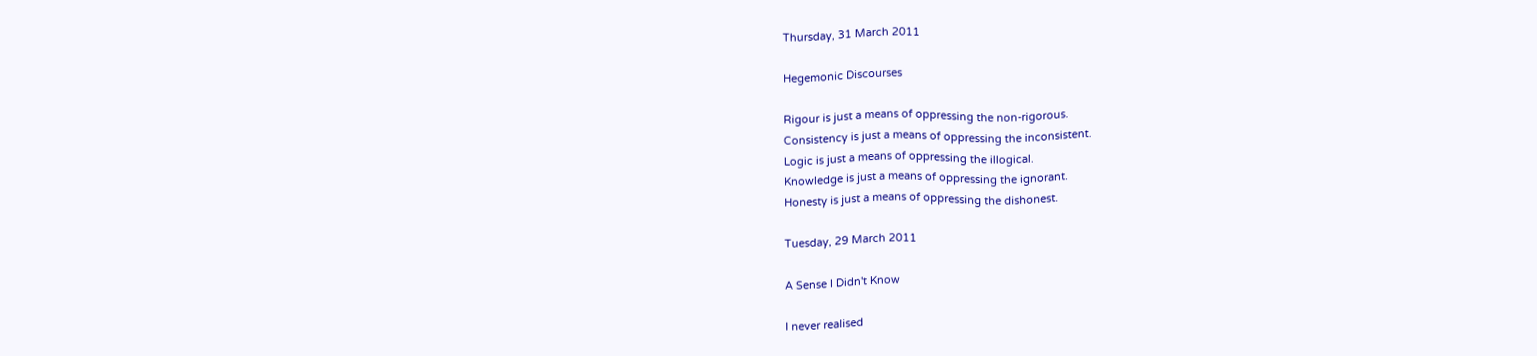Thursday, 31 March 2011

Hegemonic Discourses

Rigour is just a means of oppressing the non-rigorous.
Consistency is just a means of oppressing the inconsistent.
Logic is just a means of oppressing the illogical.
Knowledge is just a means of oppressing the ignorant.
Honesty is just a means of oppressing the dishonest.

Tuesday, 29 March 2011

A Sense I Didn't Know

I never realised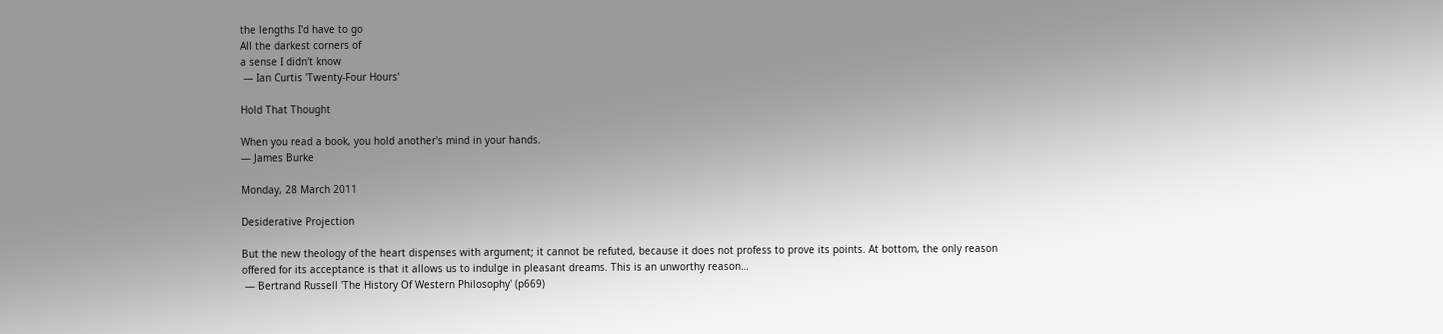the lengths I'd have to go
All the darkest corners of
a sense I didn't know
 — Ian Curtis 'Twenty-Four Hours'

Hold That Thought

When you read a book, you hold another's mind in your hands.
— James Burke

Monday, 28 March 2011

Desiderative Projection

But the new theology of the heart dispenses with argument; it cannot be refuted, because it does not profess to prove its points. At bottom, the only reason offered for its acceptance is that it allows us to indulge in pleasant dreams. This is an unworthy reason…
 — Bertrand Russell 'The History Of Western Philosophy' (p669)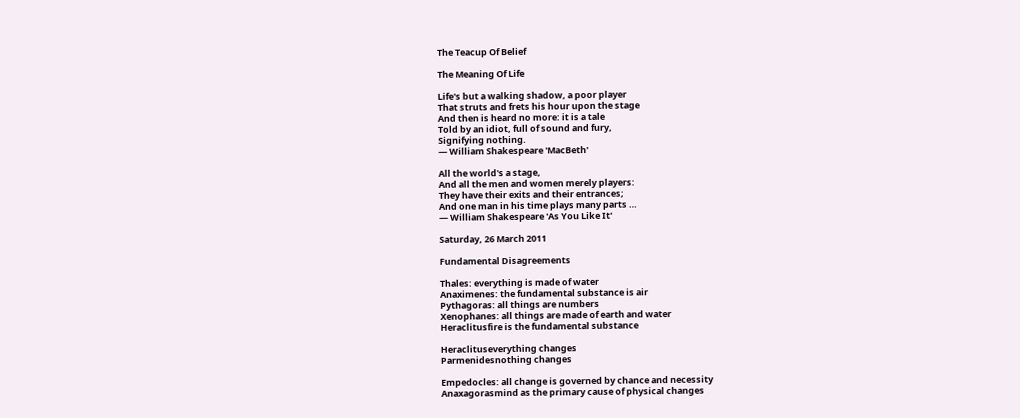The Teacup Of Belief

The Meaning Of Life

Life's but a walking shadow, a poor player
That struts and frets his hour upon the stage
And then is heard no more: it is a tale
Told by an idiot, full of sound and fury,
Signifying nothing.
— William Shakespeare 'MacBeth'

All the world's a stage,
And all the men and women merely players:
They have their exits and their entrances;
And one man in his time plays many parts …
— William Shakespeare 'As You Like It'

Saturday, 26 March 2011

Fundamental Disagreements

Thales: everything is made of water
Anaximenes: the fundamental substance is air
Pythagoras: all things are numbers
Xenophanes: all things are made of earth and water
Heraclitusfire is the fundamental substance

Heraclituseverything changes
Parmenidesnothing changes

Empedocles: all change is governed by chance and necessity
Anaxagorasmind as the primary cause of physical changes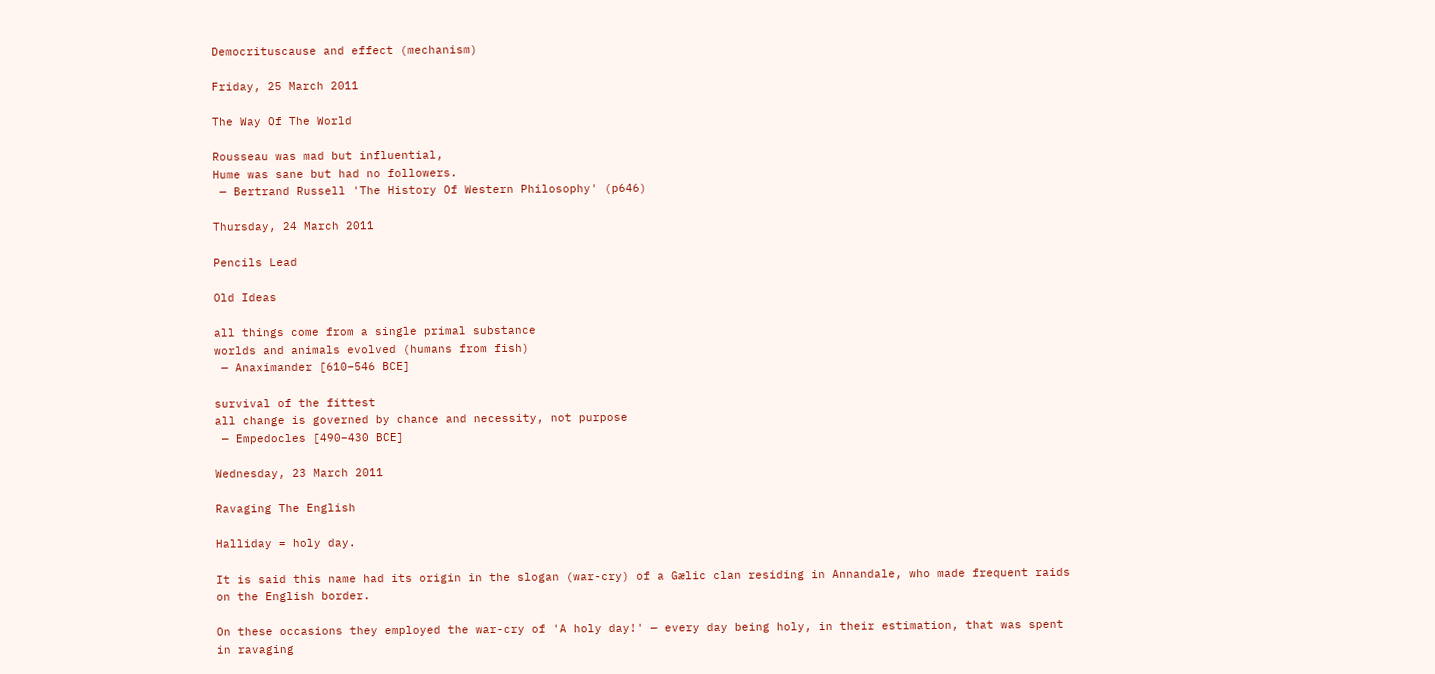Democrituscause and effect (mechanism)

Friday, 25 March 2011

The Way Of The World

Rousseau was mad but influential,
Hume was sane but had no followers.
 — Bertrand Russell 'The History Of Western Philosophy' (p646)

Thursday, 24 March 2011

Pencils Lead

Old Ideas

all things come from a single primal substance
worlds and animals evolved (humans from fish)
 — Anaximander [610–546 BCE]

survival of the fittest
all change is governed by chance and necessity, not purpose
 — Empedocles [490–430 BCE]

Wednesday, 23 March 2011

Ravaging The English

Halliday = holy day.

It is said this name had its origin in the slogan (war-cry) of a Gælic clan residing in Annandale, who made frequent raids on the English border.

On these occasions they employed the war-cry of 'A holy day!' — every day being holy, in their estimation, that was spent in ravaging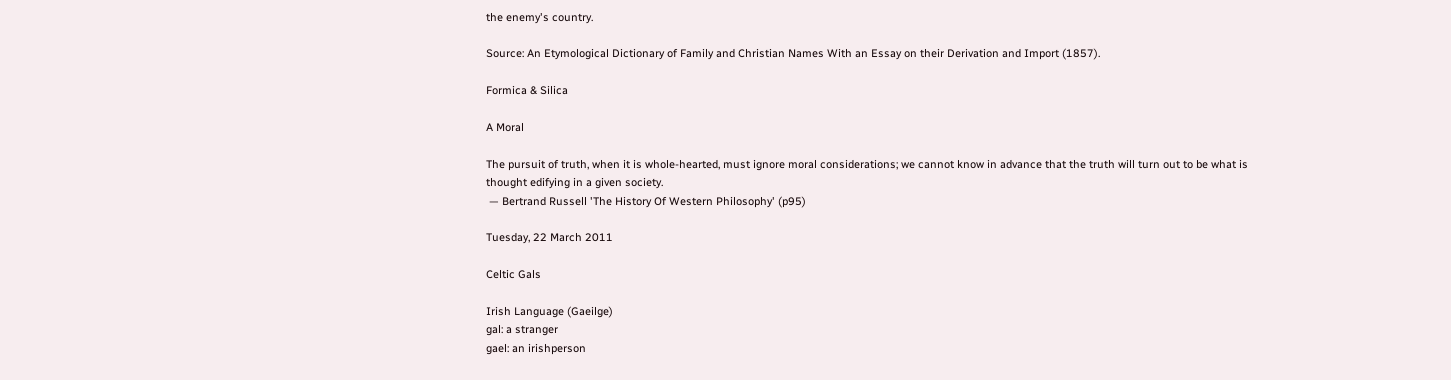the enemy's country.

Source: An Etymological Dictionary of Family and Christian Names With an Essay on their Derivation and Import (1857).

Formica & Silica

A Moral

The pursuit of truth, when it is whole-hearted, must ignore moral considerations; we cannot know in advance that the truth will turn out to be what is thought edifying in a given society.
 — Bertrand Russell 'The History Of Western Philosophy' (p95)

Tuesday, 22 March 2011

Celtic Gals

Irish Language (Gaeilge)
gal: a stranger
gael: an irishperson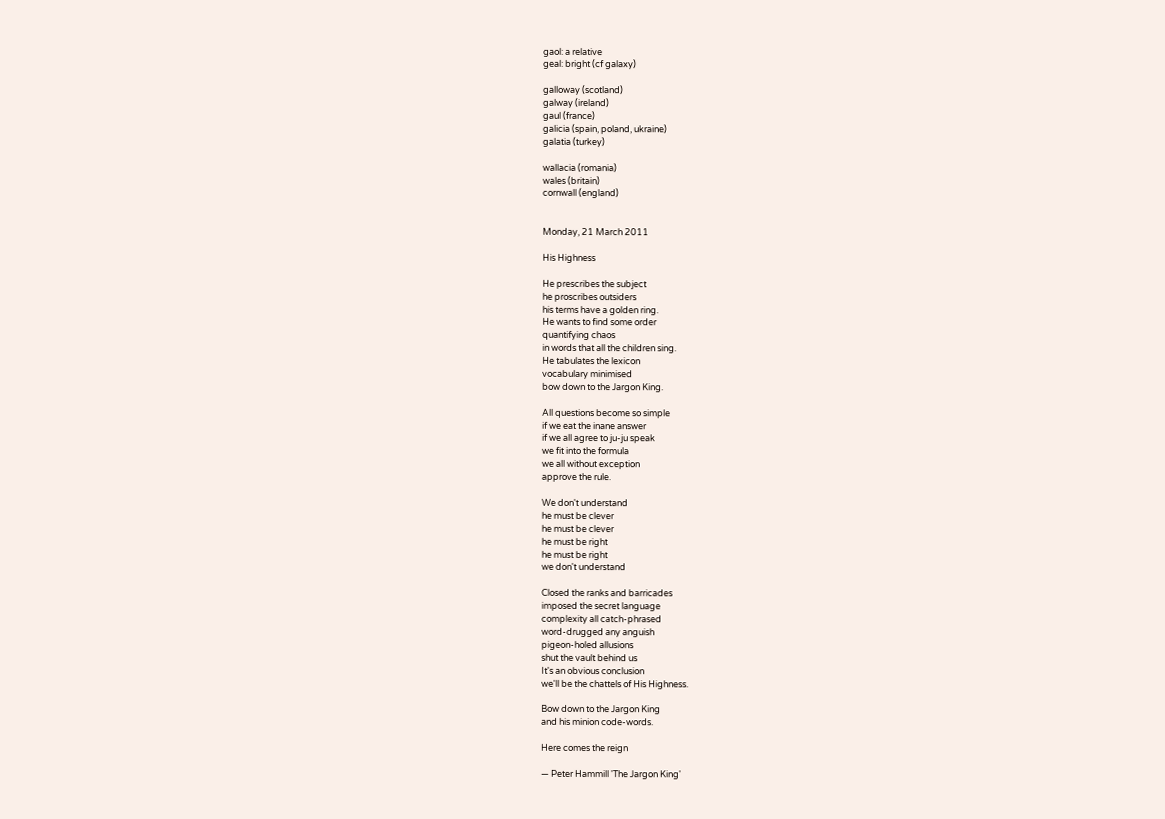gaol: a relative
geal: bright (cf galaxy)

galloway (scotland)
galway (ireland)
gaul (france)
galicia (spain, poland, ukraine)
galatia (turkey)

wallacia (romania)
wales (britain)
cornwall (england)


Monday, 21 March 2011

His Highness

He prescribes the subject
he proscribes outsiders
his terms have a golden ring.
He wants to find some order
quantifying chaos
in words that all the children sing.
He tabulates the lexicon
vocabulary minimised
bow down to the Jargon King.

All questions become so simple
if we eat the inane answer
if we all agree to ju-ju speak
we fit into the formula
we all without exception
approve the rule.

We don't understand
he must be clever
he must be clever
he must be right
he must be right
we don't understand

Closed the ranks and barricades
imposed the secret language
complexity all catch-phrased
word-drugged any anguish
pigeon-holed allusions
shut the vault behind us
It's an obvious conclusion
we'll be the chattels of His Highness.

Bow down to the Jargon King
and his minion code-words.

Here comes the reign

— Peter Hammill 'The Jargon King'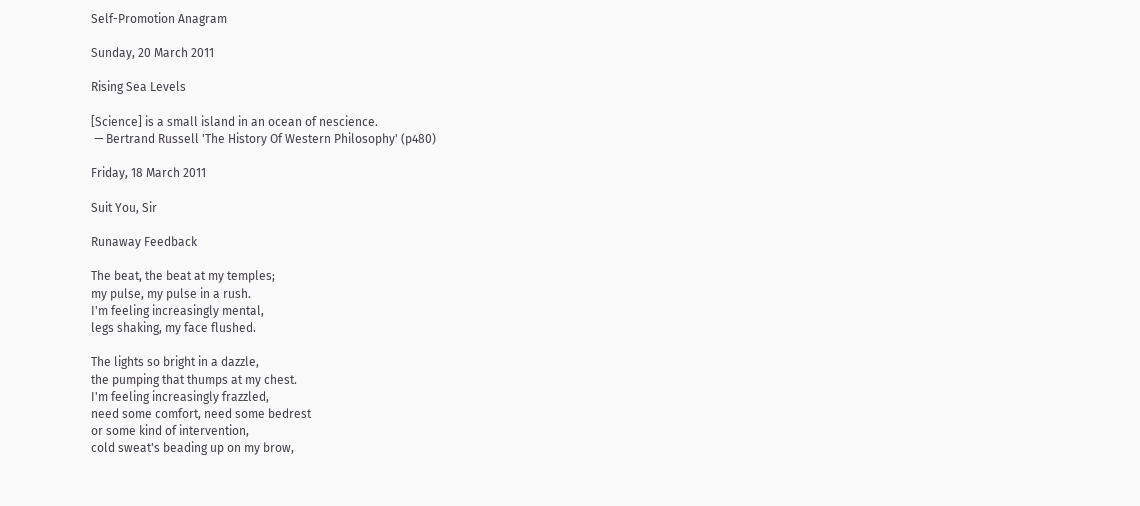Self-Promotion Anagram

Sunday, 20 March 2011

Rising Sea Levels

[Science] is a small island in an ocean of nescience.
 — Bertrand Russell 'The History Of Western Philosophy' (p480)

Friday, 18 March 2011

Suit You, Sir

Runaway Feedback

The beat, the beat at my temples;
my pulse, my pulse in a rush.
I'm feeling increasingly mental,
legs shaking, my face flushed.

The lights so bright in a dazzle,
the pumping that thumps at my chest.
I'm feeling increasingly frazzled,
need some comfort, need some bedrest
or some kind of intervention,
cold sweat's beading up on my brow,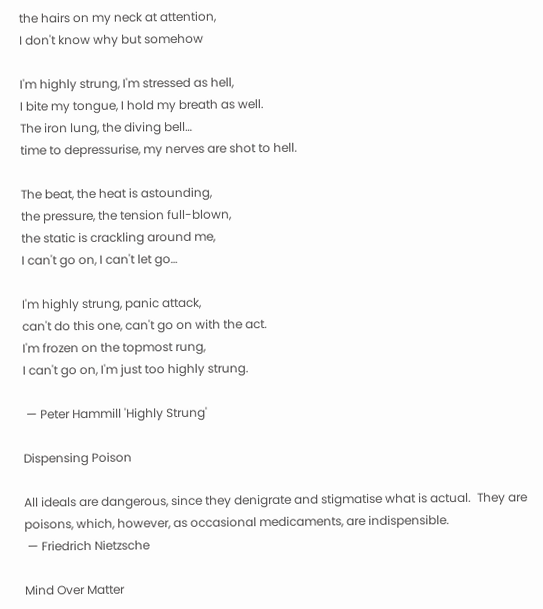the hairs on my neck at attention,
I don't know why but somehow

I'm highly strung, I'm stressed as hell,
I bite my tongue, I hold my breath as well.
The iron lung, the diving bell…
time to depressurise, my nerves are shot to hell.

The beat, the heat is astounding,
the pressure, the tension full-blown,
the static is crackling around me,
I can't go on, I can't let go…

I'm highly strung, panic attack,
can't do this one, can't go on with the act.
I'm frozen on the topmost rung,
I can't go on, I'm just too highly strung.

 — Peter Hammill 'Highly Strung'

Dispensing Poison

All ideals are dangerous, since they denigrate and stigmatise what is actual.  They are poisons, which, however, as occasional medicaments, are indispensible.
 — Friedrich Nietzsche

Mind Over Matter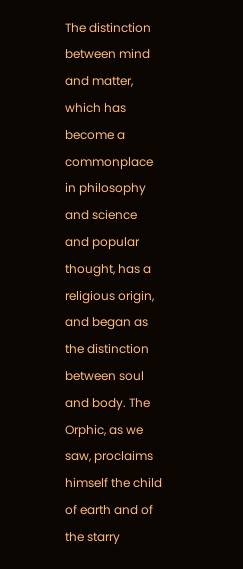The distinction between mind and matter, which has become a commonplace in philosophy and science and popular thought, has a religious origin, and began as the distinction between soul and body. The Orphic, as we saw, proclaims himself the child of earth and of the starry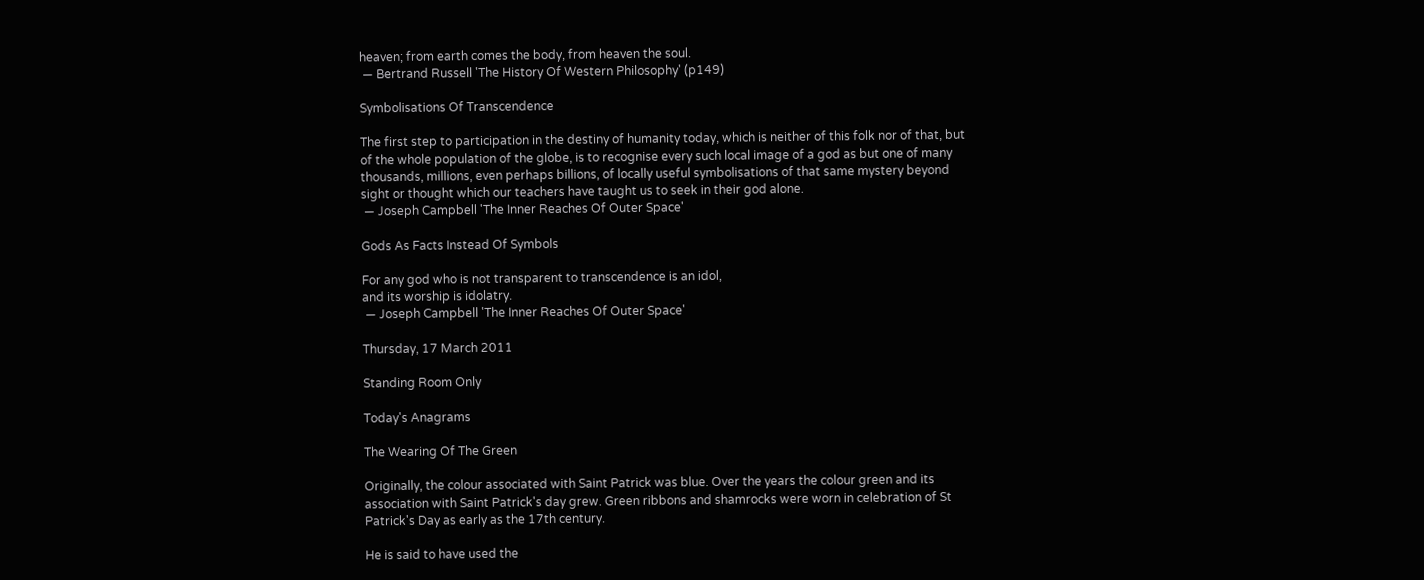heaven; from earth comes the body, from heaven the soul.
 — Bertrand Russell 'The History Of Western Philosophy' (p149)

Symbolisations Of Transcendence

The first step to participation in the destiny of humanity today, which is neither of this folk nor of that, but of the whole population of the globe, is to recognise every such local image of a god as but one of many thousands, millions, even perhaps billions, of locally useful symbolisations of that same mystery beyond sight or thought which our teachers have taught us to seek in their god alone.
 — Joseph Campbell 'The Inner Reaches Of Outer Space'

Gods As Facts Instead Of Symbols

For any god who is not transparent to transcendence is an idol,
and its worship is idolatry.
 — Joseph Campbell 'The Inner Reaches Of Outer Space'

Thursday, 17 March 2011

Standing Room Only

Today's Anagrams

The Wearing Of The Green

Originally, the colour associated with Saint Patrick was blue. Over the years the colour green and its association with Saint Patrick's day grew. Green ribbons and shamrocks were worn in celebration of St Patrick's Day as early as the 17th century.

He is said to have used the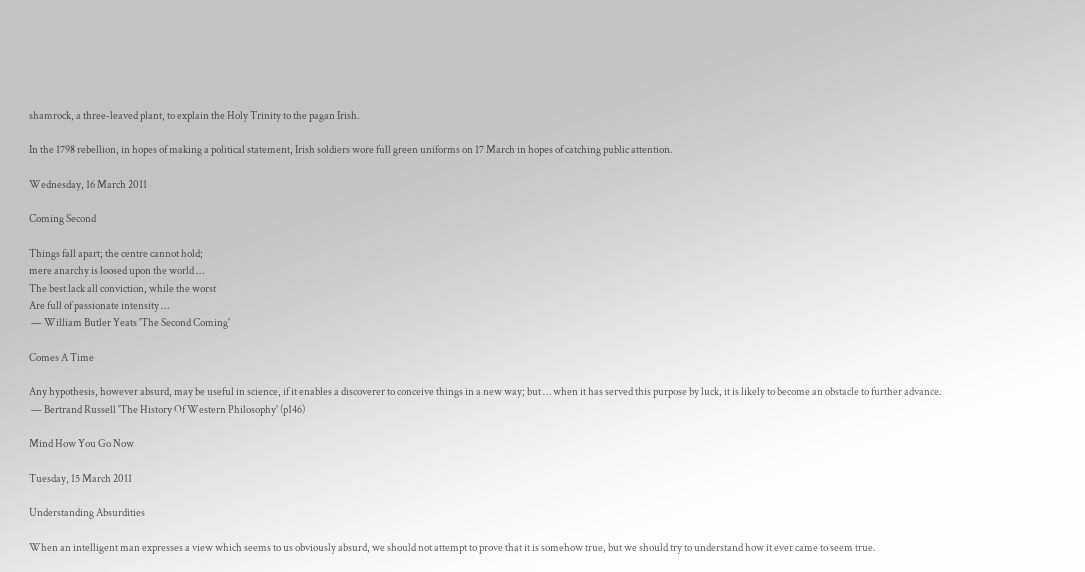shamrock, a three-leaved plant, to explain the Holy Trinity to the pagan Irish.

In the 1798 rebellion, in hopes of making a political statement, Irish soldiers wore full green uniforms on 17 March in hopes of catching public attention.

Wednesday, 16 March 2011

Coming Second

Things fall apart; the centre cannot hold;
mere anarchy is loosed upon the world …
The best lack all conviction, while the worst
Are full of passionate intensity …
 — William Butler Yeats 'The Second Coming'

Comes A Time

Any hypothesis, however absurd, may be useful in science, if it enables a discoverer to conceive things in a new way; but … when it has served this purpose by luck, it is likely to become an obstacle to further advance.
 — Bertrand Russell 'The History Of Western Philosophy' (p146)

Mind How You Go Now

Tuesday, 15 March 2011

Understanding Absurdities

When an intelligent man expresses a view which seems to us obviously absurd, we should not attempt to prove that it is somehow true, but we should try to understand how it ever came to seem true.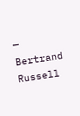— Bertrand Russell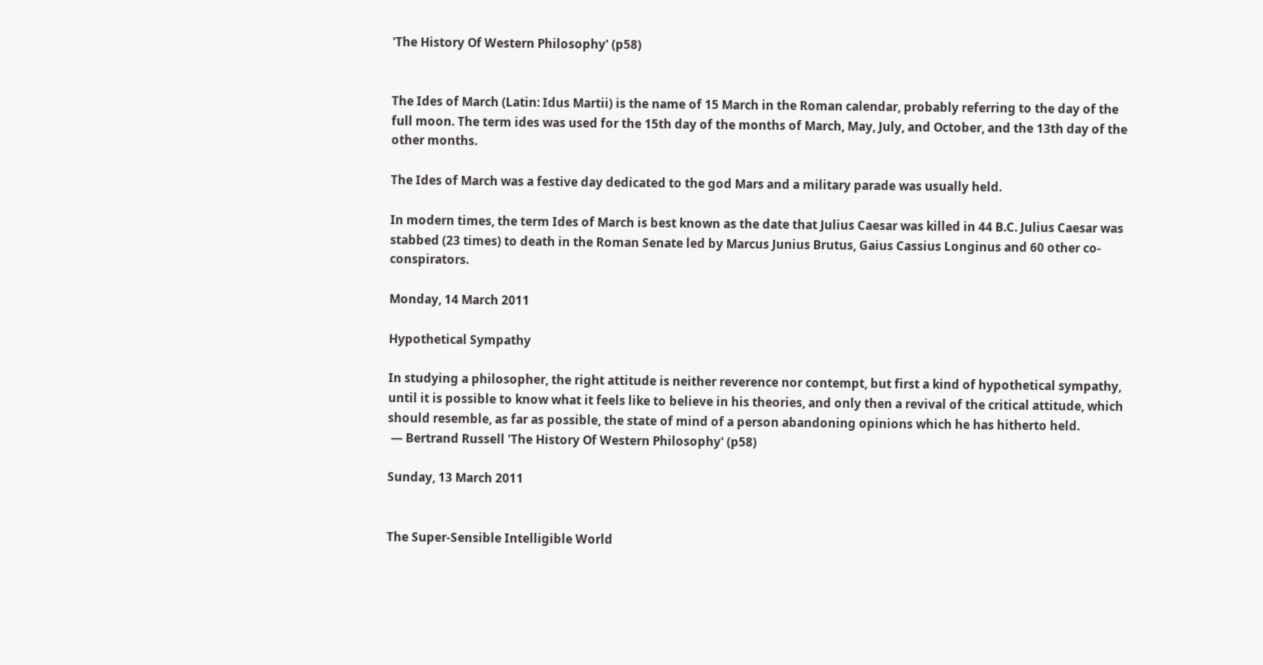'The History Of Western Philosophy' (p58)


The Ides of March (Latin: Idus Martii) is the name of 15 March in the Roman calendar, probably referring to the day of the full moon. The term ides was used for the 15th day of the months of March, May, July, and October, and the 13th day of the other months.

The Ides of March was a festive day dedicated to the god Mars and a military parade was usually held.

In modern times, the term Ides of March is best known as the date that Julius Caesar was killed in 44 B.C. Julius Caesar was stabbed (23 times) to death in the Roman Senate led by Marcus Junius Brutus, Gaius Cassius Longinus and 60 other co-conspirators.

Monday, 14 March 2011

Hypothetical Sympathy

In studying a philosopher, the right attitude is neither reverence nor contempt, but first a kind of hypothetical sympathy, until it is possible to know what it feels like to believe in his theories, and only then a revival of the critical attitude, which should resemble, as far as possible, the state of mind of a person abandoning opinions which he has hitherto held.
 — Bertrand Russell 'The History Of Western Philosophy' (p58)

Sunday, 13 March 2011


The Super-Sensible Intelligible World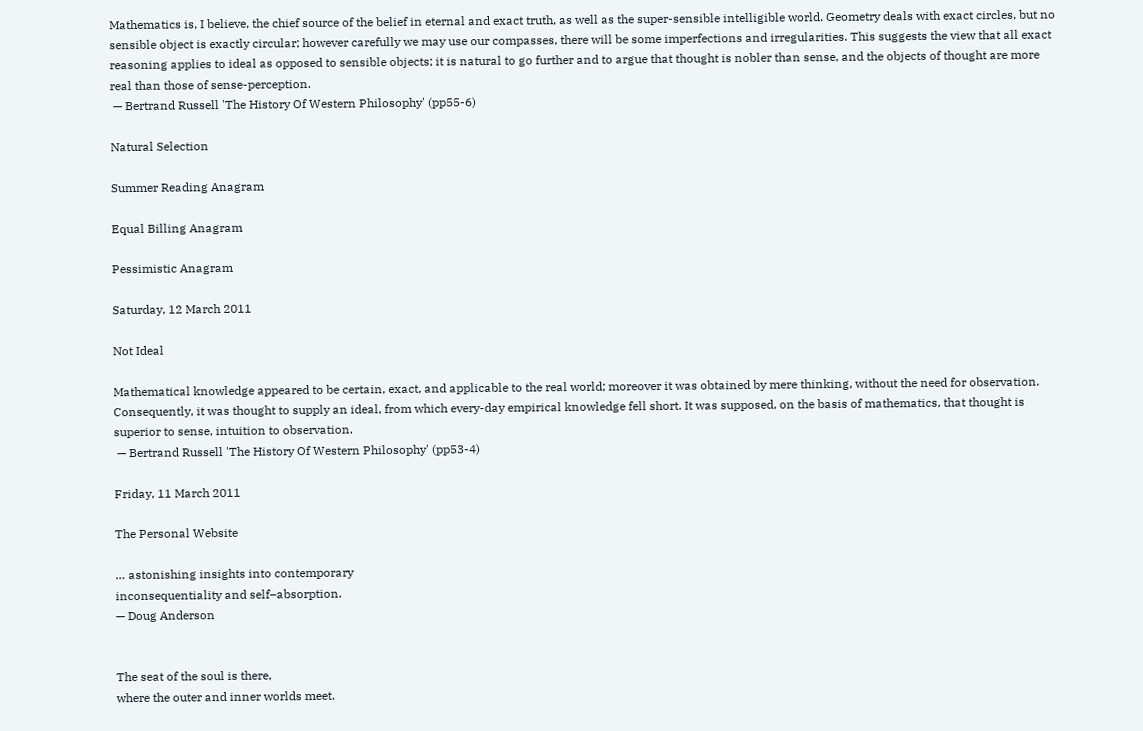Mathematics is, I believe, the chief source of the belief in eternal and exact truth, as well as the super-sensible intelligible world. Geometry deals with exact circles, but no sensible object is exactly circular; however carefully we may use our compasses, there will be some imperfections and irregularities. This suggests the view that all exact reasoning applies to ideal as opposed to sensible objects; it is natural to go further and to argue that thought is nobler than sense, and the objects of thought are more real than those of sense-perception.
 — Bertrand Russell 'The History Of Western Philosophy' (pp55-6)

Natural Selection

Summer Reading Anagram

Equal Billing Anagram

Pessimistic Anagram

Saturday, 12 March 2011

Not Ideal

Mathematical knowledge appeared to be certain, exact, and applicable to the real world; moreover it was obtained by mere thinking, without the need for observation. Consequently, it was thought to supply an ideal, from which every-day empirical knowledge fell short. It was supposed, on the basis of mathematics, that thought is superior to sense, intuition to observation.
 — Bertrand Russell 'The History Of Western Philosophy' (pp53-4)

Friday, 11 March 2011

The Personal Website

… astonishing insights into contemporary
inconsequentiality and self–absorption.
— Doug Anderson


The seat of the soul is there,
where the outer and inner worlds meet.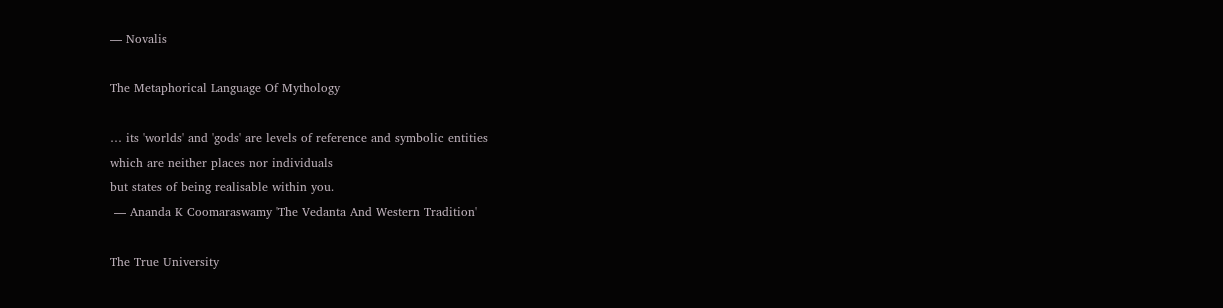— Novalis

The Metaphorical Language Of Mythology

… its 'worlds' and 'gods' are levels of reference and symbolic entities
which are neither places nor individuals
but states of being realisable within you.
 — Ananda K Coomaraswamy 'The Vedanta And Western Tradition'

The True University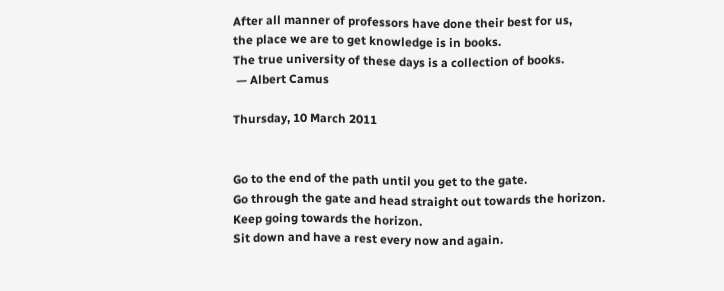After all manner of professors have done their best for us,
the place we are to get knowledge is in books.
The true university of these days is a collection of books.
 — Albert Camus

Thursday, 10 March 2011


Go to the end of the path until you get to the gate.
Go through the gate and head straight out towards the horizon.
Keep going towards the horizon.
Sit down and have a rest every now and again.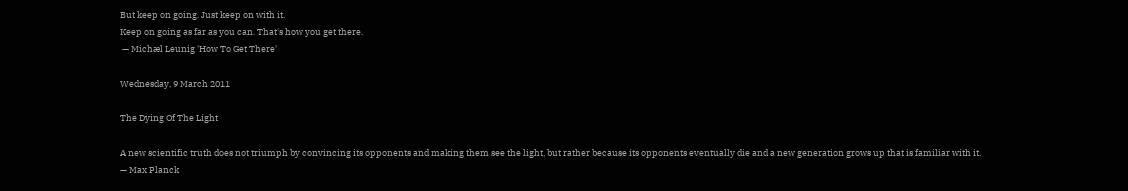But keep on going. Just keep on with it.
Keep on going as far as you can. That's how you get there.
 — Michæl Leunig 'How To Get There'

Wednesday, 9 March 2011

The Dying Of The Light

A new scientific truth does not triumph by convincing its opponents and making them see the light, but rather because its opponents eventually die and a new generation grows up that is familiar with it.
— Max Planck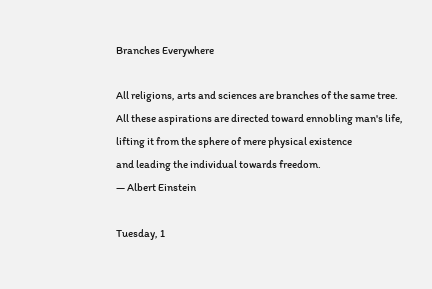Branches Everywhere

All religions, arts and sciences are branches of the same tree.
All these aspirations are directed toward ennobling man's life,
lifting it from the sphere of mere physical existence
and leading the individual towards freedom.
— Albert Einstein

Tuesday, 1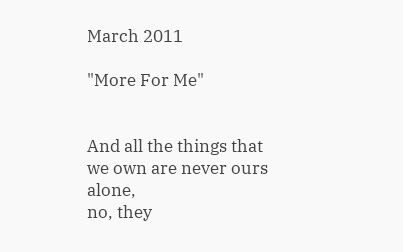March 2011

"More For Me"


And all the things that we own are never ours alone,
no, they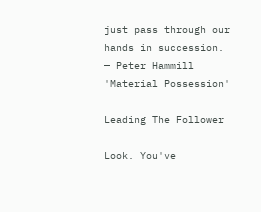just pass through our hands in succession.
— Peter Hammill 'Material Possession'

Leading The Follower

Look. You've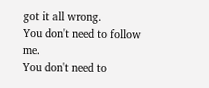got it all wrong.
You don't need to follow me.
You don't need to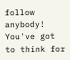follow anybody!
You've got to think for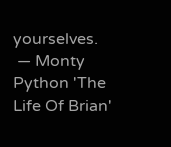yourselves.
 — Monty Python 'The Life Of Brian'